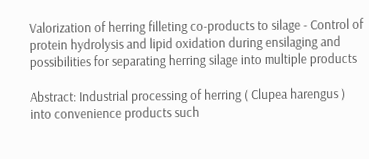Valorization of herring filleting co-products to silage - Control of protein hydrolysis and lipid oxidation during ensilaging and possibilities for separating herring silage into multiple products

Abstract: Industrial processing of herring ( Clupea harengus ) into convenience products such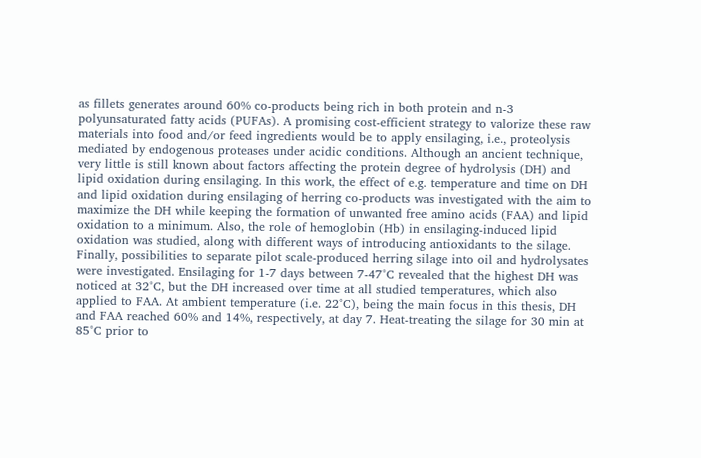as fillets generates around 60% co-products being rich in both protein and n-3 polyunsaturated fatty acids (PUFAs). A promising cost-efficient strategy to valorize these raw materials into food and/or feed ingredients would be to apply ensilaging, i.e., proteolysis mediated by endogenous proteases under acidic conditions. Although an ancient technique, very little is still known about factors affecting the protein degree of hydrolysis (DH) and lipid oxidation during ensilaging. In this work, the effect of e.g. temperature and time on DH and lipid oxidation during ensilaging of herring co-products was investigated with the aim to maximize the DH while keeping the formation of unwanted free amino acids (FAA) and lipid oxidation to a minimum. Also, the role of hemoglobin (Hb) in ensilaging-induced lipid oxidation was studied, along with different ways of introducing antioxidants to the silage. Finally, possibilities to separate pilot scale-produced herring silage into oil and hydrolysates were investigated. Ensilaging for 1-7 days between 7-47°C revealed that the highest DH was noticed at 32°C, but the DH increased over time at all studied temperatures, which also applied to FAA. At ambient temperature (i.e. 22°C), being the main focus in this thesis, DH and FAA reached 60% and 14%, respectively, at day 7. Heat-treating the silage for 30 min at 85°C prior to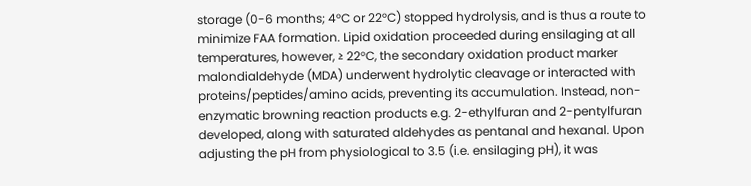storage (0-6 months; 4°C or 22°C) stopped hydrolysis, and is thus a route to minimize FAA formation. Lipid oxidation proceeded during ensilaging at all temperatures, however, ≥ 22°C, the secondary oxidation product marker malondialdehyde (MDA) underwent hydrolytic cleavage or interacted with proteins/peptides/amino acids, preventing its accumulation. Instead, non-enzymatic browning reaction products e.g. 2-ethylfuran and 2-pentylfuran developed, along with saturated aldehydes as pentanal and hexanal. Upon adjusting the pH from physiological to 3.5 (i.e. ensilaging pH), it was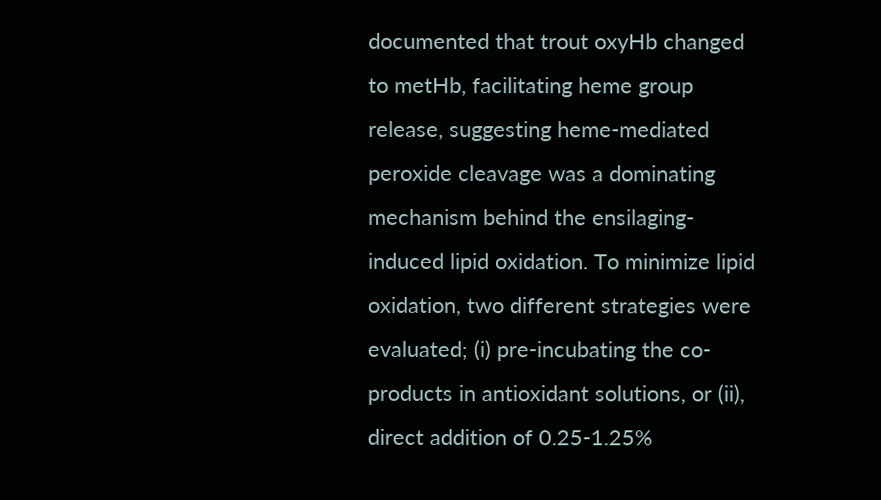documented that trout oxyHb changed to metHb, facilitating heme group release, suggesting heme-mediated peroxide cleavage was a dominating mechanism behind the ensilaging-induced lipid oxidation. To minimize lipid oxidation, two different strategies were evaluated; (i) pre-incubating the co-products in antioxidant solutions, or (ii), direct addition of 0.25-1.25%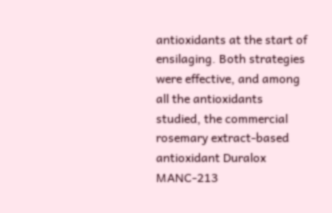antioxidants at the start of ensilaging. Both strategies were effective, and among all the antioxidants studied, the commercial rosemary extract-based antioxidant Duralox MANC-213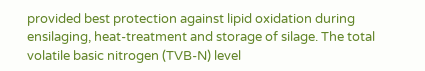provided best protection against lipid oxidation during ensilaging, heat-treatment and storage of silage. The total volatile basic nitrogen (TVB-N) level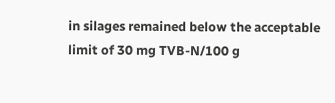in silages remained below the acceptable limit of 30 mg TVB-N/100 g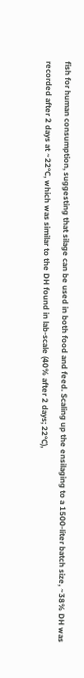fish for human consumption, suggesting that silage can be used in both food and feed. Scaling up the ensilaging to a 1500-liter batch size, ~38% DH was recorded after 2 days at ~22°C, which was similar to the DH found in lab-scale (40% after 2 days; 22°C),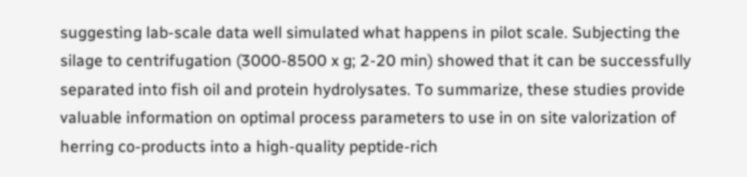suggesting lab-scale data well simulated what happens in pilot scale. Subjecting the silage to centrifugation (3000-8500 x g; 2-20 min) showed that it can be successfully separated into fish oil and protein hydrolysates. To summarize, these studies provide valuable information on optimal process parameters to use in on site valorization of herring co-products into a high-quality peptide-rich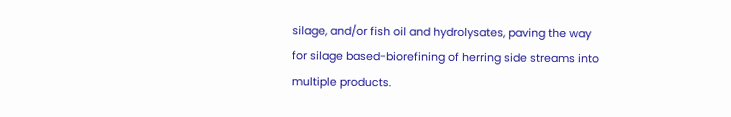silage, and/or fish oil and hydrolysates, paving the way for silage based-biorefining of herring side streams into multiple products.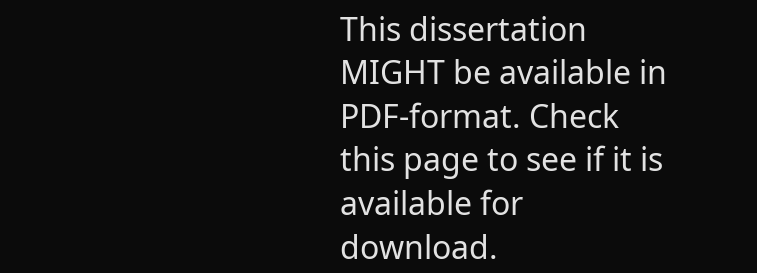This dissertation MIGHT be available in PDF-format. Check this page to see if it is available for download.